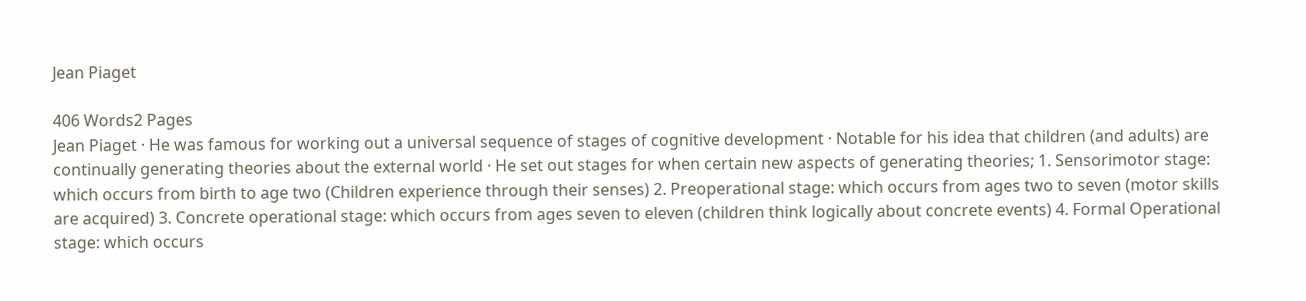Jean Piaget

406 Words2 Pages
Jean Piaget · He was famous for working out a universal sequence of stages of cognitive development · Notable for his idea that children (and adults) are continually generating theories about the external world · He set out stages for when certain new aspects of generating theories; 1. Sensorimotor stage: which occurs from birth to age two (Children experience through their senses) 2. Preoperational stage: which occurs from ages two to seven (motor skills are acquired) 3. Concrete operational stage: which occurs from ages seven to eleven (children think logically about concrete events) 4. Formal Operational stage: which occurs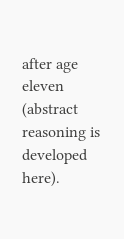after age eleven (abstract reasoning is developed here).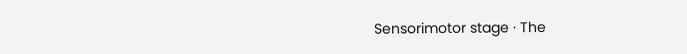Sensorimotor stage · The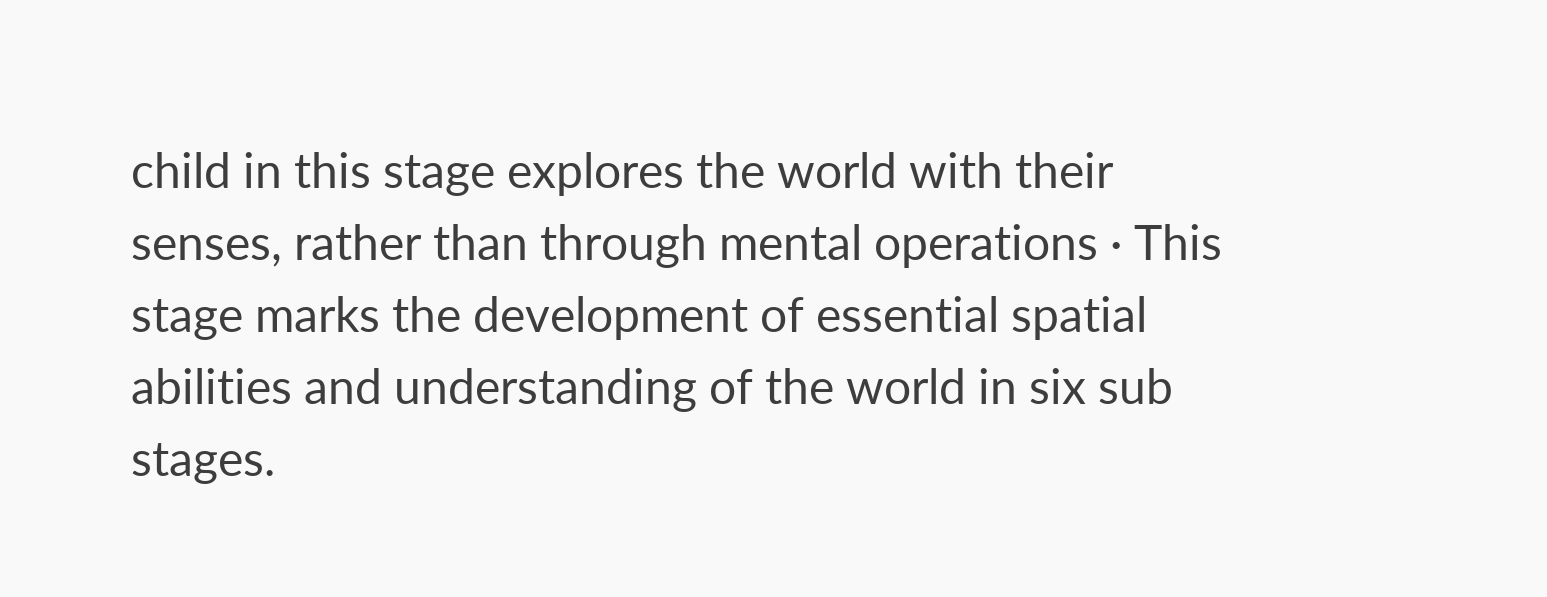child in this stage explores the world with their senses, rather than through mental operations · This stage marks the development of essential spatial abilities and understanding of the world in six sub stages.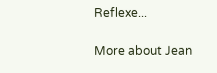Reflexe...

More about Jean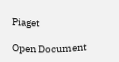Piaget

Open Document